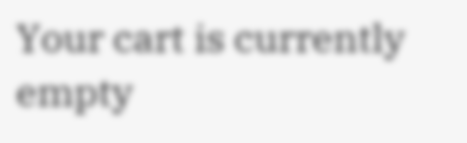Your cart is currently empty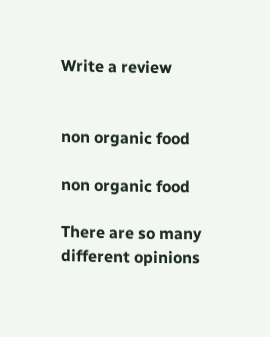Write a review


non organic food

non organic food

There are so many different opinions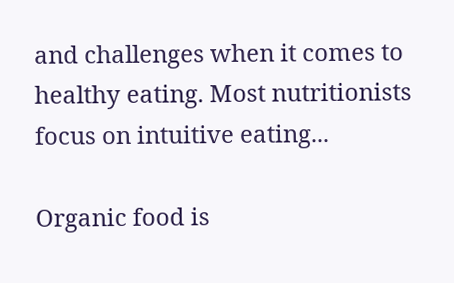and challenges when it comes to healthy eating. Most nutritionists focus on intuitive eating...

Organic food is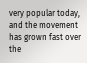very popular today, and the movement has grown fast over the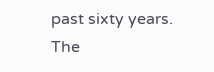past sixty years. The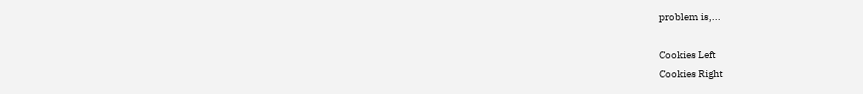problem is,...

Cookies Left
Cookies Right